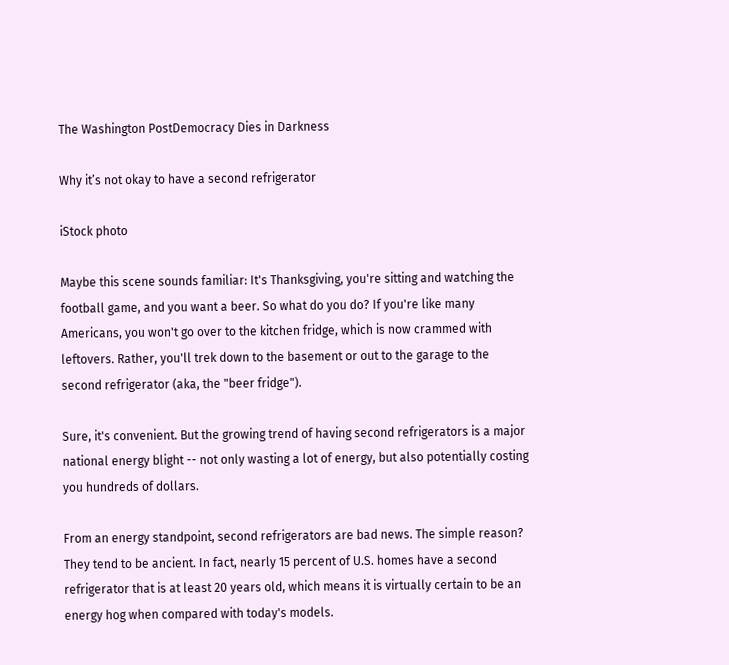The Washington PostDemocracy Dies in Darkness

Why it’s not okay to have a second refrigerator

iStock photo

Maybe this scene sounds familiar: It's Thanksgiving, you're sitting and watching the football game, and you want a beer. So what do you do? If you're like many Americans, you won't go over to the kitchen fridge, which is now crammed with leftovers. Rather, you'll trek down to the basement or out to the garage to the second refrigerator (aka, the "beer fridge").

Sure, it's convenient. But the growing trend of having second refrigerators is a major national energy blight -- not only wasting a lot of energy, but also potentially costing you hundreds of dollars.

From an energy standpoint, second refrigerators are bad news. The simple reason? They tend to be ancient. In fact, nearly 15 percent of U.S. homes have a second refrigerator that is at least 20 years old, which means it is virtually certain to be an energy hog when compared with today's models.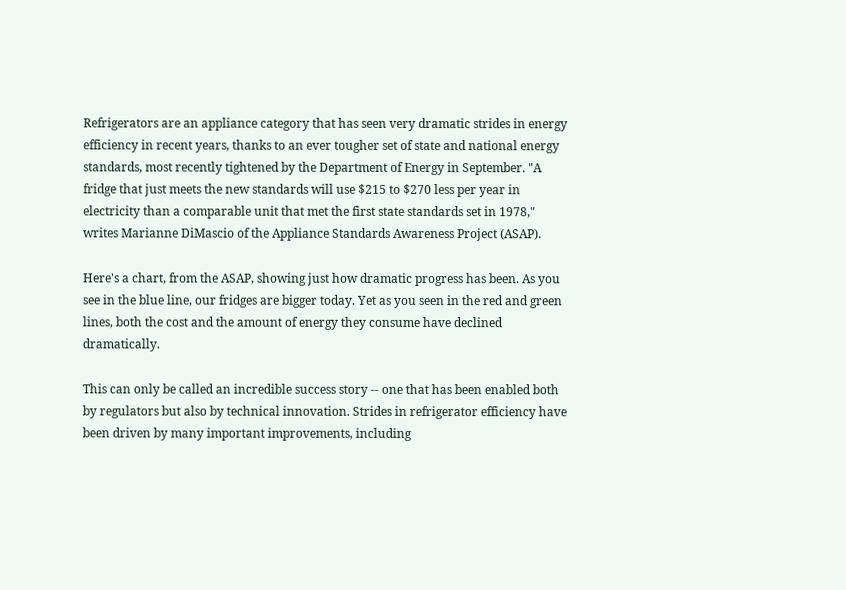Refrigerators are an appliance category that has seen very dramatic strides in energy efficiency in recent years, thanks to an ever tougher set of state and national energy standards, most recently tightened by the Department of Energy in September. "A fridge that just meets the new standards will use $215 to $270 less per year in electricity than a comparable unit that met the first state standards set in 1978," writes Marianne DiMascio of the Appliance Standards Awareness Project (ASAP).

Here's a chart, from the ASAP, showing just how dramatic progress has been. As you see in the blue line, our fridges are bigger today. Yet as you seen in the red and green lines, both the cost and the amount of energy they consume have declined dramatically.

This can only be called an incredible success story -- one that has been enabled both by regulators but also by technical innovation. Strides in refrigerator efficiency have been driven by many important improvements, including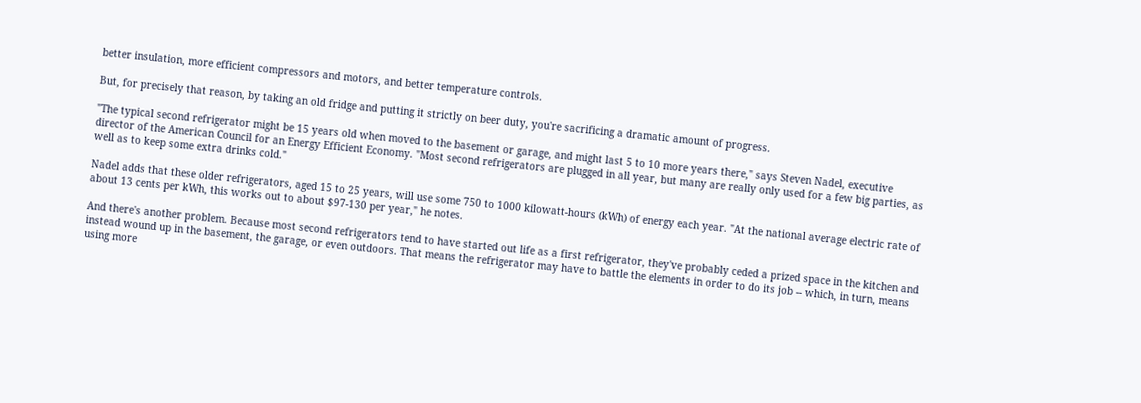better insulation, more efficient compressors and motors, and better temperature controls.

But, for precisely that reason, by taking an old fridge and putting it strictly on beer duty, you're sacrificing a dramatic amount of progress.

"The typical second refrigerator might be 15 years old when moved to the basement or garage, and might last 5 to 10 more years there," says Steven Nadel, executive director of the American Council for an Energy Efficient Economy. "Most second refrigerators are plugged in all year, but many are really only used for a few big parties, as well as to keep some extra drinks cold."

Nadel adds that these older refrigerators, aged 15 to 25 years, will use some 750 to 1000 kilowatt-hours (kWh) of energy each year. "At the national average electric rate of about 13 cents per kWh, this works out to about $97-130 per year," he notes.

And there's another problem. Because most second refrigerators tend to have started out life as a first refrigerator, they've probably ceded a prized space in the kitchen and instead wound up in the basement, the garage, or even outdoors. That means the refrigerator may have to battle the elements in order to do its job -- which, in turn, means using more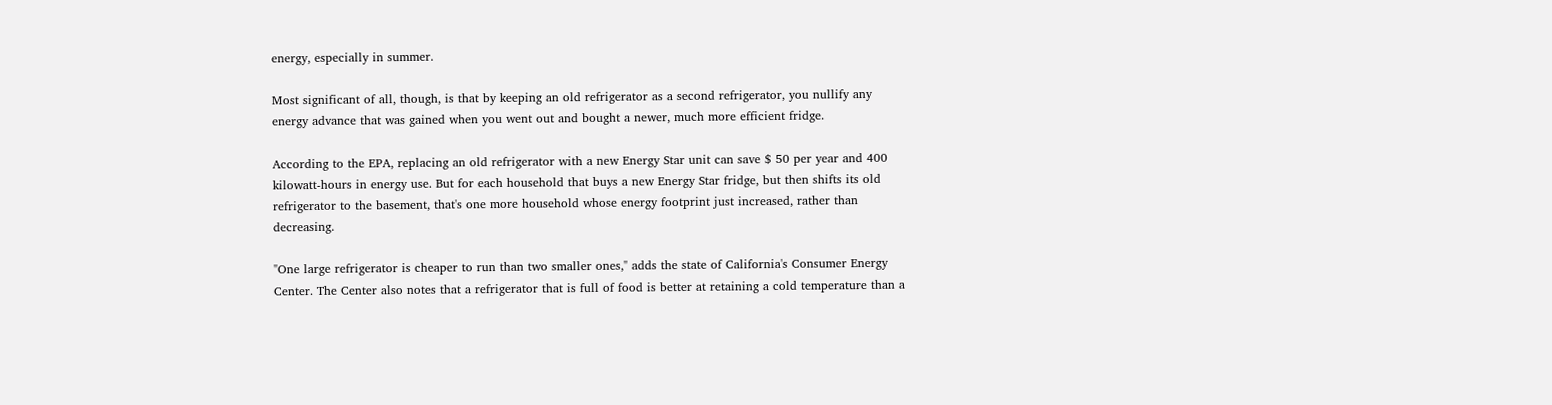energy, especially in summer.

Most significant of all, though, is that by keeping an old refrigerator as a second refrigerator, you nullify any energy advance that was gained when you went out and bought a newer, much more efficient fridge.

According to the EPA, replacing an old refrigerator with a new Energy Star unit can save $ 50 per year and 400 kilowatt-hours in energy use. But for each household that buys a new Energy Star fridge, but then shifts its old refrigerator to the basement, that's one more household whose energy footprint just increased, rather than decreasing.

"One large refrigerator is cheaper to run than two smaller ones," adds the state of California's Consumer Energy Center. The Center also notes that a refrigerator that is full of food is better at retaining a cold temperature than a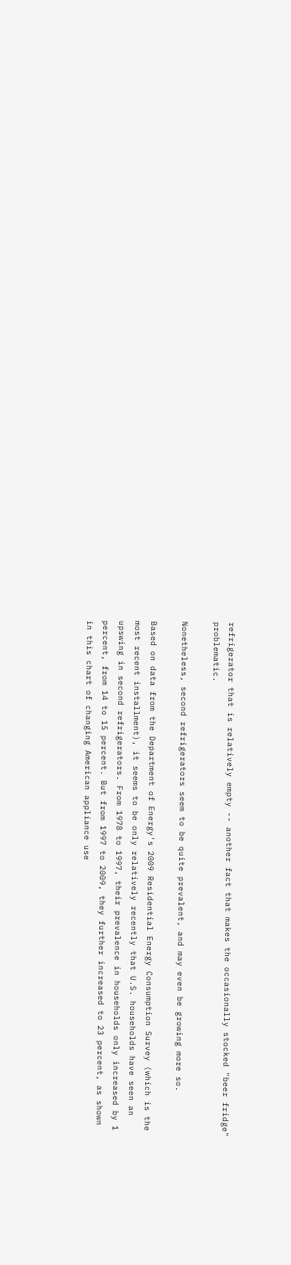refrigerator that is relatively empty -- another fact that makes the occasionally stocked "beer fridge" problematic.

Nonetheless, second refrigerators seem to be quite prevalent, and may even be growing more so.

Based on data from the Department of Energy's 2009 Residential Energy Consumption Survey (which is the most recent installment), it seems to be only relatively recently that U.S. households have seen an upswing in second refrigerators. From 1978 to 1997, their prevalence in households only increased by 1 percent, from 14 to 15 percent. But from 1997 to 2009, they further increased to 23 percent, as shown in this chart of changing American appliance use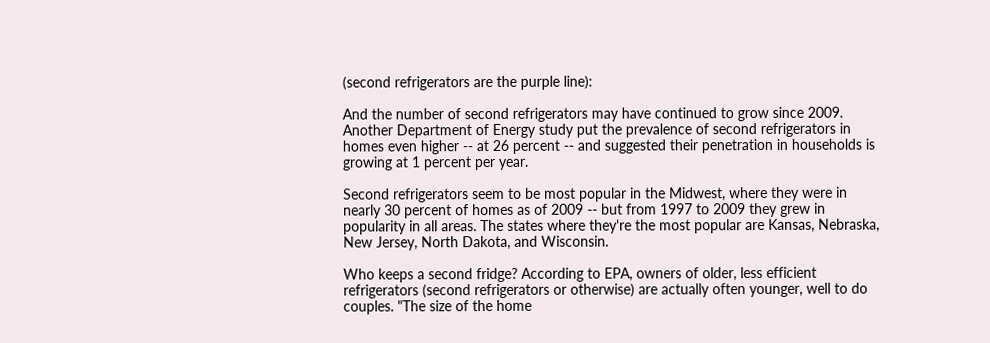(second refrigerators are the purple line):

And the number of second refrigerators may have continued to grow since 2009. Another Department of Energy study put the prevalence of second refrigerators in homes even higher -- at 26 percent -- and suggested their penetration in households is growing at 1 percent per year.

Second refrigerators seem to be most popular in the Midwest, where they were in nearly 30 percent of homes as of 2009 -- but from 1997 to 2009 they grew in popularity in all areas. The states where they're the most popular are Kansas, Nebraska, New Jersey, North Dakota, and Wisconsin.

Who keeps a second fridge? According to EPA, owners of older, less efficient refrigerators (second refrigerators or otherwise) are actually often younger, well to do couples. "The size of the home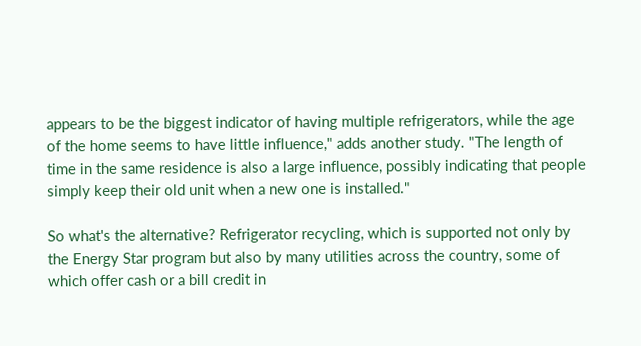appears to be the biggest indicator of having multiple refrigerators, while the age of the home seems to have little influence," adds another study. "The length of time in the same residence is also a large influence, possibly indicating that people simply keep their old unit when a new one is installed."

So what's the alternative? Refrigerator recycling, which is supported not only by the Energy Star program but also by many utilities across the country, some of which offer cash or a bill credit in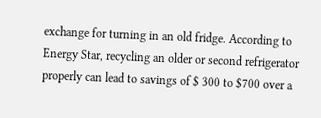exchange for turning in an old fridge. According to Energy Star, recycling an older or second refrigerator properly can lead to savings of $ 300 to $700 over a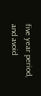five year period, and avoid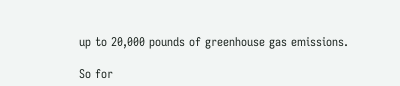up to 20,000 pounds of greenhouse gas emissions.

So for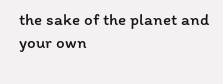the sake of the planet and your own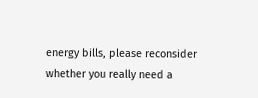energy bills, please reconsider whether you really need a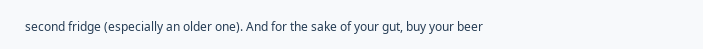second fridge (especially an older one). And for the sake of your gut, buy your beer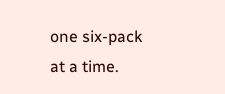one six-pack at a time.